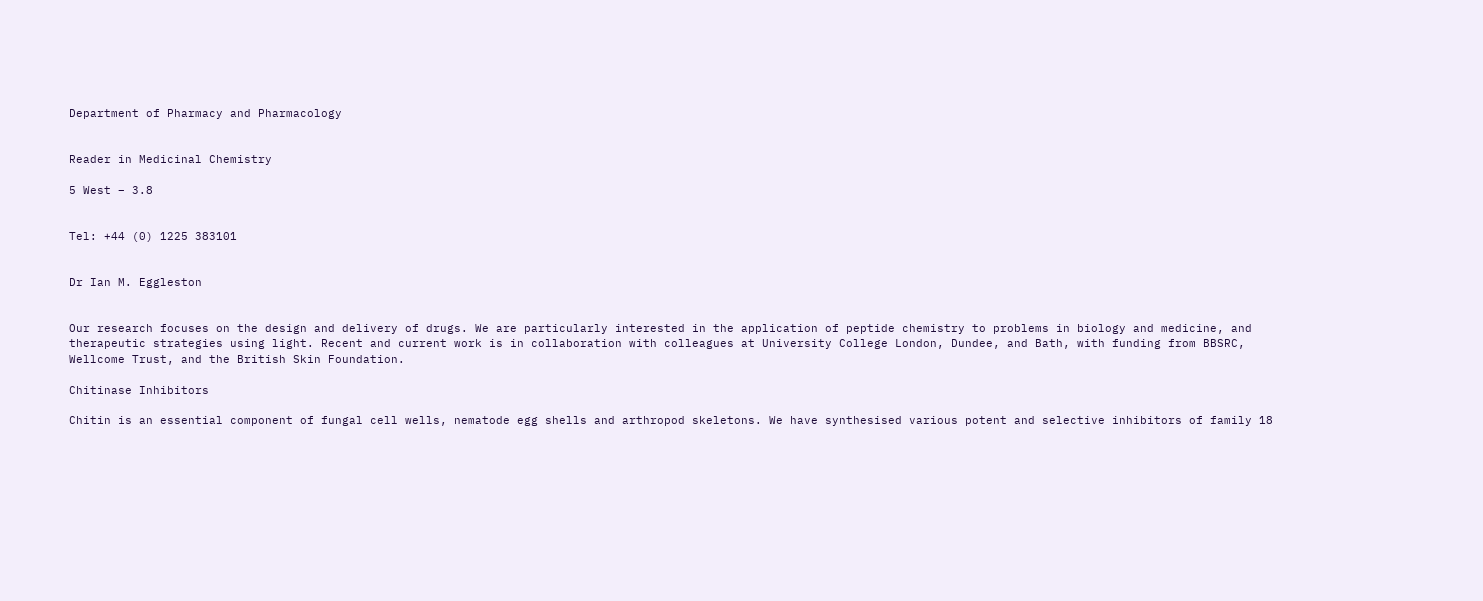Department of Pharmacy and Pharmacology


Reader in Medicinal Chemistry

5 West – 3.8


Tel: +44 (0) 1225 383101


Dr Ian M. Eggleston


Our research focuses on the design and delivery of drugs. We are particularly interested in the application of peptide chemistry to problems in biology and medicine, and therapeutic strategies using light. Recent and current work is in collaboration with colleagues at University College London, Dundee, and Bath, with funding from BBSRC, Wellcome Trust, and the British Skin Foundation.

Chitinase Inhibitors

Chitin is an essential component of fungal cell wells, nematode egg shells and arthropod skeletons. We have synthesised various potent and selective inhibitors of family 18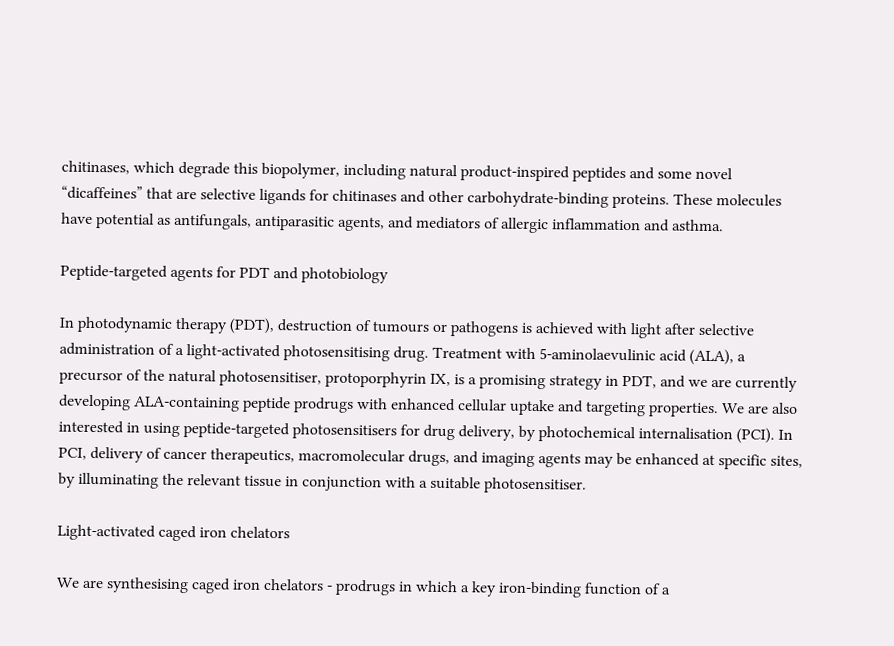chitinases, which degrade this biopolymer, including natural product-inspired peptides and some novel “dicaffeines” that are selective ligands for chitinases and other carbohydrate-binding proteins. These molecules have potential as antifungals, antiparasitic agents, and mediators of allergic inflammation and asthma.

Peptide-targeted agents for PDT and photobiology

In photodynamic therapy (PDT), destruction of tumours or pathogens is achieved with light after selective administration of a light-activated photosensitising drug. Treatment with 5-aminolaevulinic acid (ALA), a precursor of the natural photosensitiser, protoporphyrin IX, is a promising strategy in PDT, and we are currently developing ALA-containing peptide prodrugs with enhanced cellular uptake and targeting properties. We are also interested in using peptide-targeted photosensitisers for drug delivery, by photochemical internalisation (PCI). In PCI, delivery of cancer therapeutics, macromolecular drugs, and imaging agents may be enhanced at specific sites, by illuminating the relevant tissue in conjunction with a suitable photosensitiser.

Light-activated caged iron chelators

We are synthesising caged iron chelators - prodrugs in which a key iron-binding function of a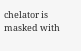chelator is masked with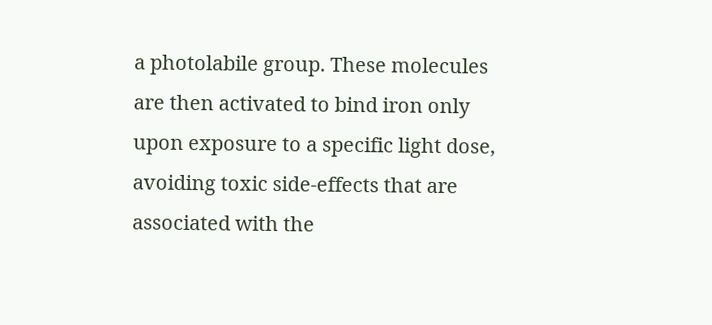a photolabile group. These molecules are then activated to bind iron only upon exposure to a specific light dose, avoiding toxic side-effects that are associated with the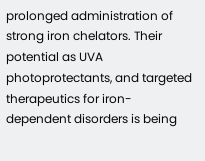prolonged administration of strong iron chelators. Their potential as UVA photoprotectants, and targeted therapeutics for iron-dependent disorders is being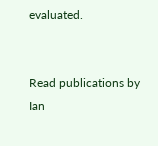evaluated.


Read publications by Ian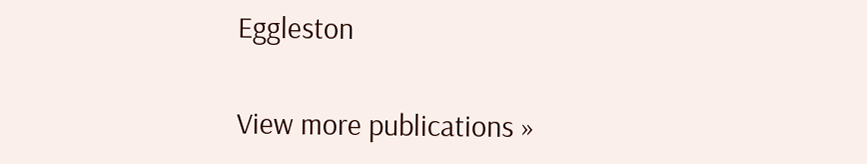Eggleston

View more publications »